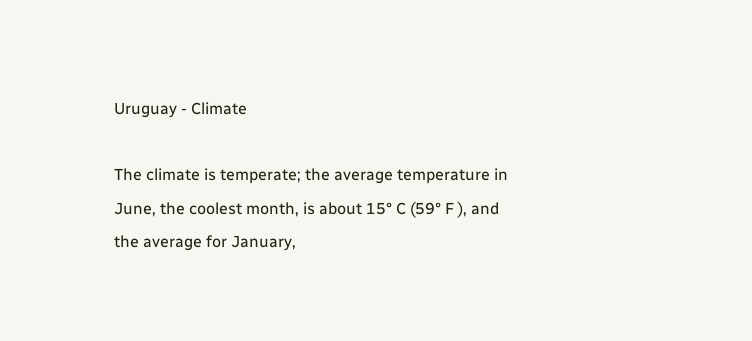Uruguay - Climate

The climate is temperate; the average temperature in June, the coolest month, is about 15° C (59° F ), and the average for January,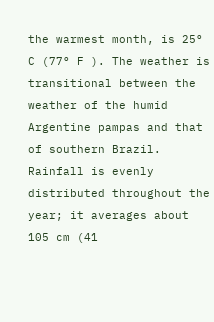the warmest month, is 25° C (77° F ). The weather is transitional between the weather of the humid Argentine pampas and that of southern Brazil. Rainfall is evenly distributed throughout the year; it averages about 105 cm (41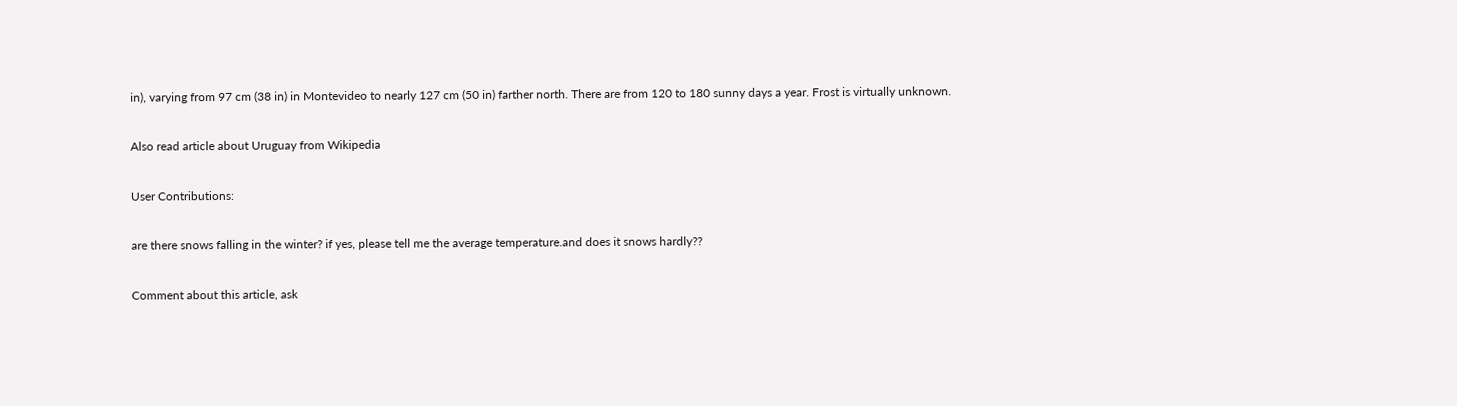in), varying from 97 cm (38 in) in Montevideo to nearly 127 cm (50 in) farther north. There are from 120 to 180 sunny days a year. Frost is virtually unknown.

Also read article about Uruguay from Wikipedia

User Contributions:

are there snows falling in the winter? if yes, please tell me the average temperature.and does it snows hardly??

Comment about this article, ask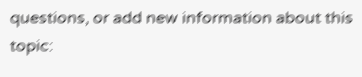questions, or add new information about this topic: